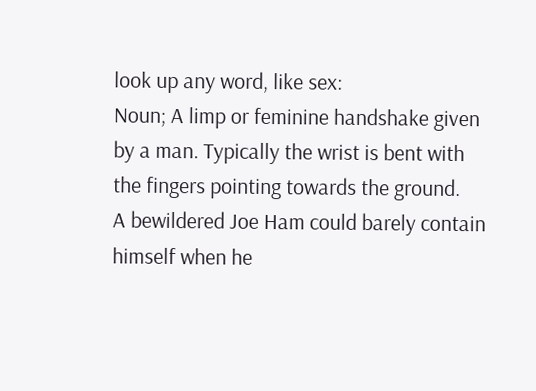look up any word, like sex:
Noun; A limp or feminine handshake given by a man. Typically the wrist is bent with the fingers pointing towards the ground.
A bewildered Joe Ham could barely contain himself when he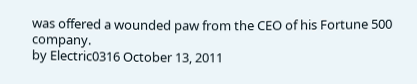was offered a wounded paw from the CEO of his Fortune 500 company.
by Electric0316 October 13, 2011